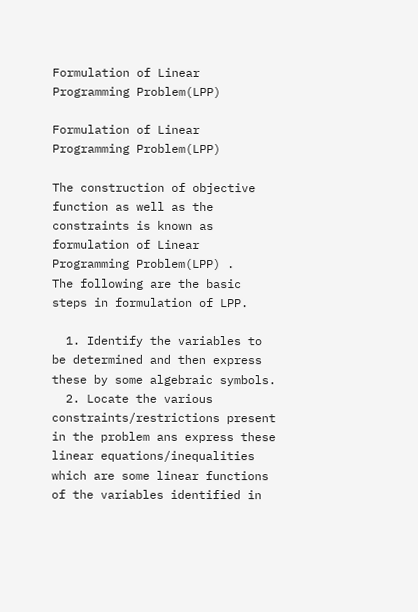Formulation of Linear Programming Problem(LPP)

Formulation of Linear Programming Problem(LPP)

The construction of objective function as well as the constraints is known as formulation of Linear Programming Problem(LPP) .
The following are the basic steps in formulation of LPP.

  1. Identify the variables to be determined and then express these by some algebraic symbols.
  2. Locate the various constraints/restrictions present in the problem ans express these linear equations/inequalities which are some linear functions of the variables identified in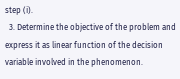step (i).
  3. Determine the objective of the problem and express it as linear function of the decision variable involved in the phenomenon.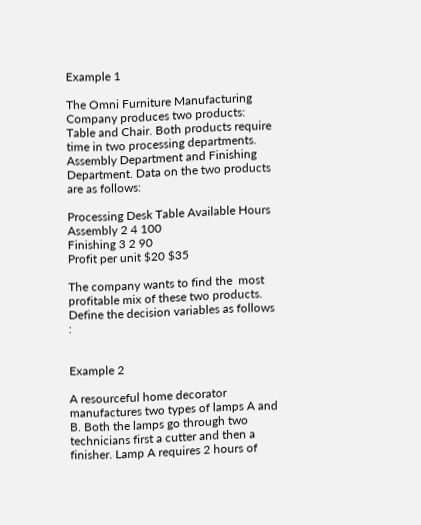Example 1

The Omni Furniture Manufacturing Company produces two products: Table and Chair. Both products require time in two processing departments. Assembly Department and Finishing Department. Data on the two products are as follows:

Processing Desk Table Available Hours
Assembly 2 4 100
Finishing 3 2 90
Profit per unit $20 $35

The company wants to find the  most profitable mix of these two products. Define the decision variables as follows :


Example 2

A resourceful home decorator manufactures two types of lamps A and B. Both the lamps go through two technicians first a cutter and then a finisher. Lamp A requires 2 hours of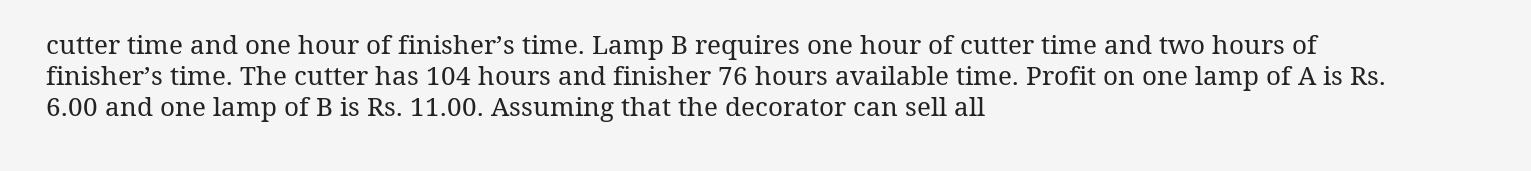cutter time and one hour of finisher’s time. Lamp B requires one hour of cutter time and two hours of finisher’s time. The cutter has 104 hours and finisher 76 hours available time. Profit on one lamp of A is Rs. 6.00 and one lamp of B is Rs. 11.00. Assuming that the decorator can sell all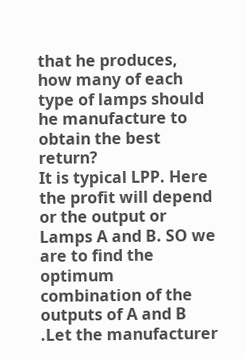that he produces, how many of each type of lamps should he manufacture to obtain the best return?
It is typical LPP. Here the profit will depend or the output or Lamps A and B. SO we are to find the optimum combination of the outputs of A and B .Let the manufacturer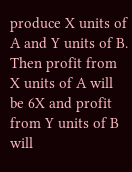produce X units of A and Y units of B. Then profit from X units of A will be 6X and profit from Y units of B will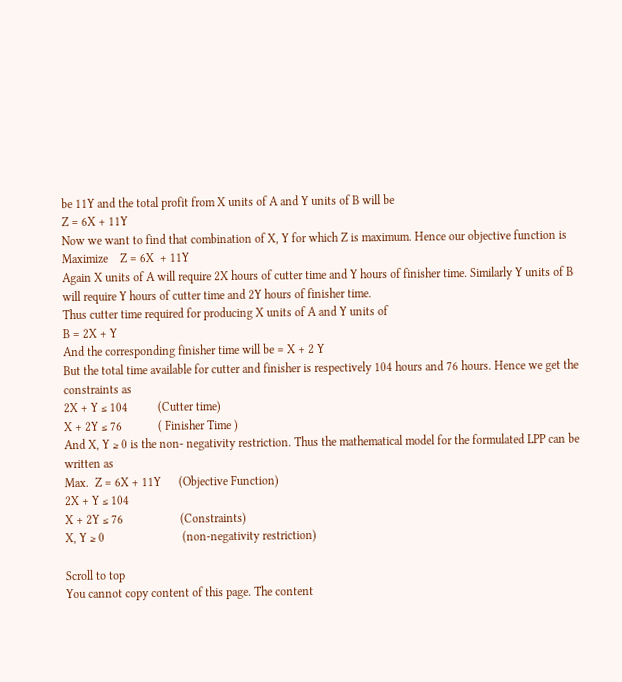be 11Y and the total profit from X units of A and Y units of B will be
Z = 6X + 11Y
Now we want to find that combination of X, Y for which Z is maximum. Hence our objective function is
Maximize    Z = 6X  + 11Y
Again X units of A will require 2X hours of cutter time and Y hours of finisher time. Similarly Y units of B will require Y hours of cutter time and 2Y hours of finisher time.
Thus cutter time required for producing X units of A and Y units of
B = 2X + Y
And the corresponding finisher time will be = X + 2 Y
But the total time available for cutter and finisher is respectively 104 hours and 76 hours. Hence we get the constraints as
2X + Y ≤ 104          (Cutter time)
X + 2Y ≤ 76            ( Finisher Time )
And X, Y ≥ 0 is the non- negativity restriction. Thus the mathematical model for the formulated LPP can be written as
Max.  Z = 6X + 11Y      (Objective Function)
2X + Y ≤ 104
X + 2Y ≤ 76                   (Constraints)
X, Y ≥ 0                          (non-negativity restriction)

Scroll to top
You cannot copy content of this page. The content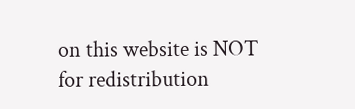on this website is NOT for redistribution